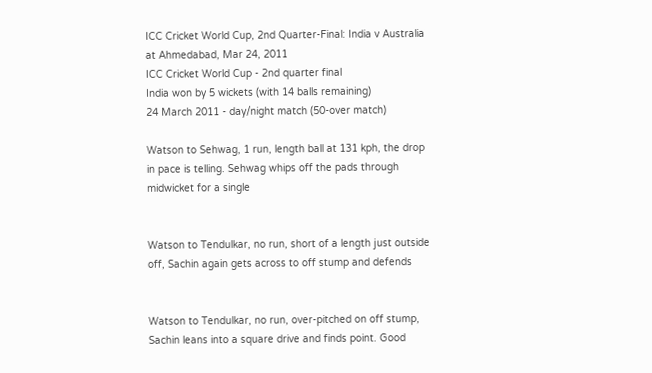ICC Cricket World Cup, 2nd Quarter-Final: India v Australia at Ahmedabad, Mar 24, 2011
ICC Cricket World Cup - 2nd quarter final
India won by 5 wickets (with 14 balls remaining)
24 March 2011 - day/night match (50-over match)

Watson to Sehwag, 1 run, length ball at 131 kph, the drop in pace is telling. Sehwag whips off the pads through midwicket for a single


Watson to Tendulkar, no run, short of a length just outside off, Sachin again gets across to off stump and defends


Watson to Tendulkar, no run, over-pitched on off stump, Sachin leans into a square drive and finds point. Good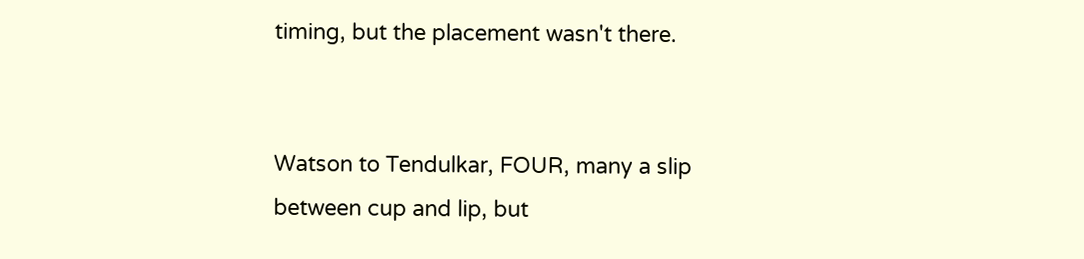timing, but the placement wasn't there.


Watson to Tendulkar, FOUR, many a slip between cup and lip, but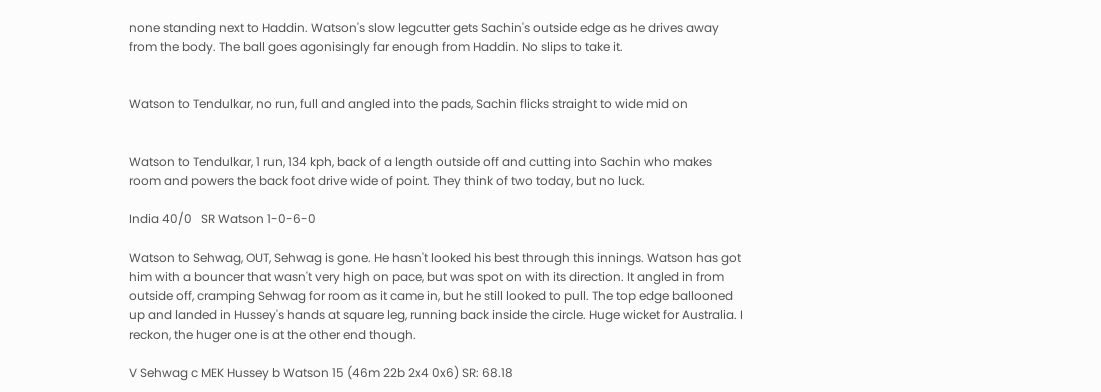none standing next to Haddin. Watson's slow legcutter gets Sachin's outside edge as he drives away from the body. The ball goes agonisingly far enough from Haddin. No slips to take it.


Watson to Tendulkar, no run, full and angled into the pads, Sachin flicks straight to wide mid on


Watson to Tendulkar, 1 run, 134 kph, back of a length outside off and cutting into Sachin who makes room and powers the back foot drive wide of point. They think of two today, but no luck.

India 40/0   SR Watson 1-0-6-0

Watson to Sehwag, OUT, Sehwag is gone. He hasn't looked his best through this innings. Watson has got him with a bouncer that wasn't very high on pace, but was spot on with its direction. It angled in from outside off, cramping Sehwag for room as it came in, but he still looked to pull. The top edge ballooned up and landed in Hussey's hands at square leg, running back inside the circle. Huge wicket for Australia. I reckon, the huger one is at the other end though.

V Sehwag c MEK Hussey b Watson 15 (46m 22b 2x4 0x6) SR: 68.18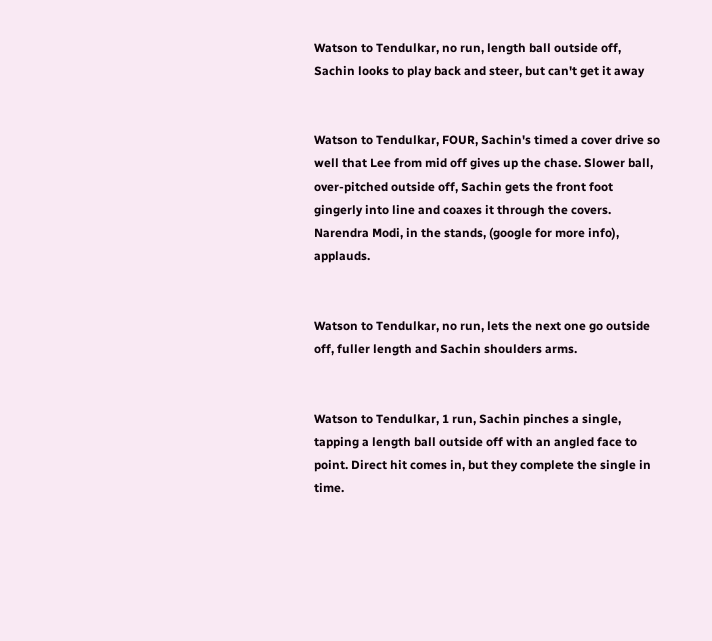Watson to Tendulkar, no run, length ball outside off, Sachin looks to play back and steer, but can't get it away


Watson to Tendulkar, FOUR, Sachin's timed a cover drive so well that Lee from mid off gives up the chase. Slower ball, over-pitched outside off, Sachin gets the front foot gingerly into line and coaxes it through the covers. Narendra Modi, in the stands, (google for more info), applauds.


Watson to Tendulkar, no run, lets the next one go outside off, fuller length and Sachin shoulders arms.


Watson to Tendulkar, 1 run, Sachin pinches a single, tapping a length ball outside off with an angled face to point. Direct hit comes in, but they complete the single in time.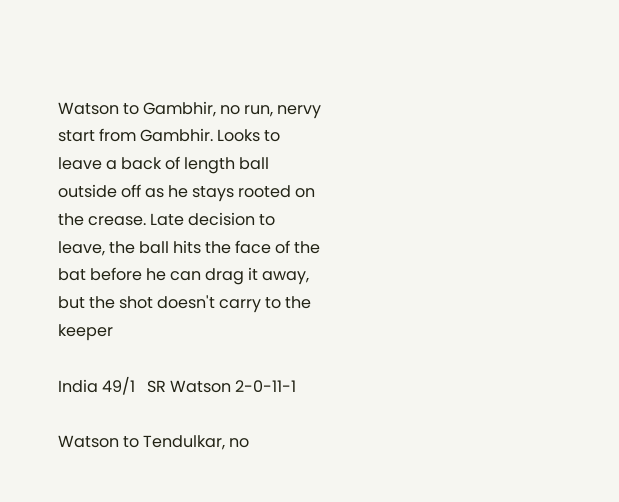Watson to Gambhir, no run, nervy start from Gambhir. Looks to leave a back of length ball outside off as he stays rooted on the crease. Late decision to leave, the ball hits the face of the bat before he can drag it away, but the shot doesn't carry to the keeper

India 49/1   SR Watson 2-0-11-1

Watson to Tendulkar, no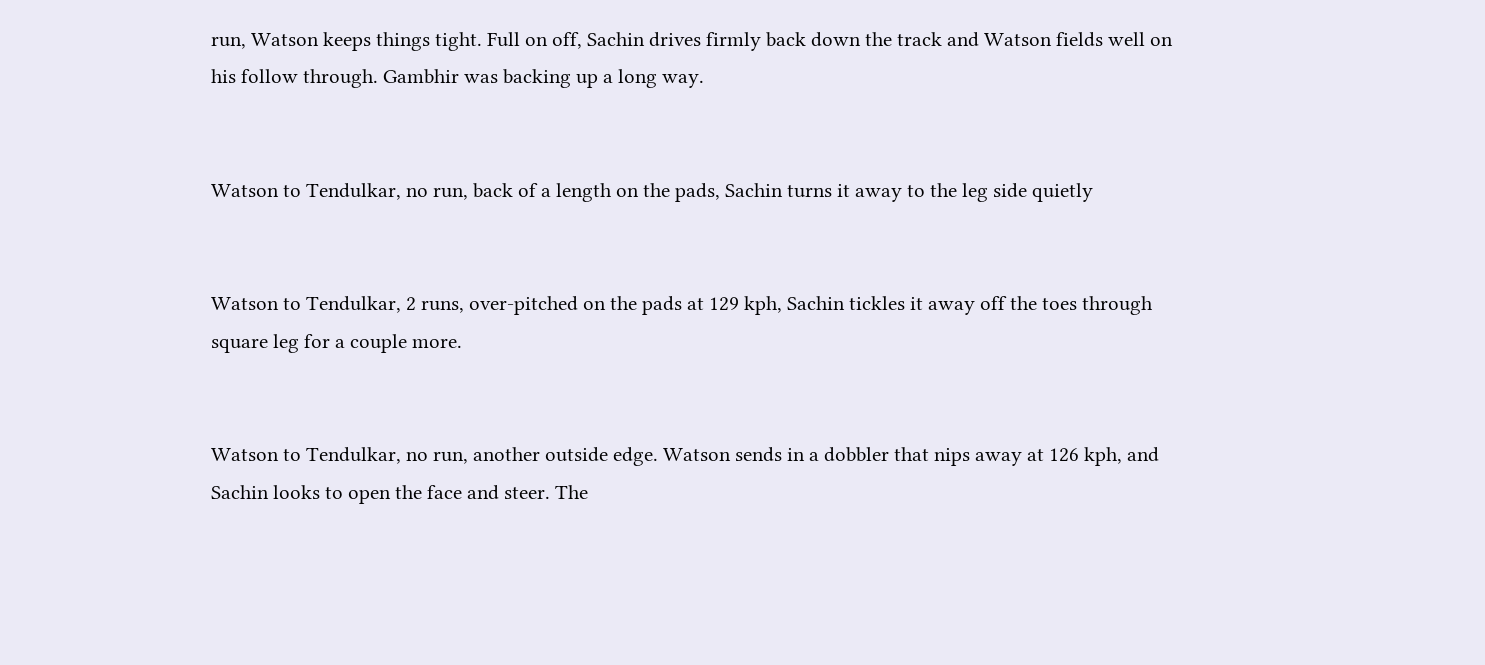run, Watson keeps things tight. Full on off, Sachin drives firmly back down the track and Watson fields well on his follow through. Gambhir was backing up a long way.


Watson to Tendulkar, no run, back of a length on the pads, Sachin turns it away to the leg side quietly


Watson to Tendulkar, 2 runs, over-pitched on the pads at 129 kph, Sachin tickles it away off the toes through square leg for a couple more.


Watson to Tendulkar, no run, another outside edge. Watson sends in a dobbler that nips away at 126 kph, and Sachin looks to open the face and steer. The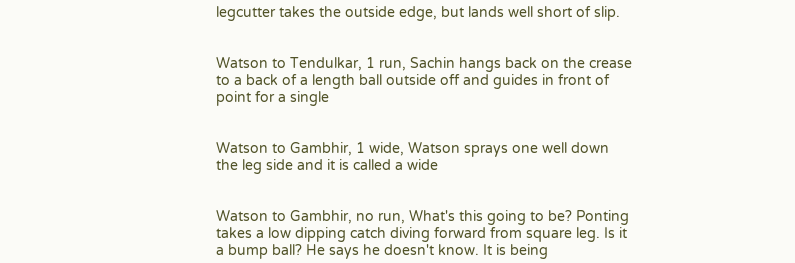legcutter takes the outside edge, but lands well short of slip.


Watson to Tendulkar, 1 run, Sachin hangs back on the crease to a back of a length ball outside off and guides in front of point for a single


Watson to Gambhir, 1 wide, Watson sprays one well down the leg side and it is called a wide


Watson to Gambhir, no run, What's this going to be? Ponting takes a low dipping catch diving forward from square leg. Is it a bump ball? He says he doesn't know. It is being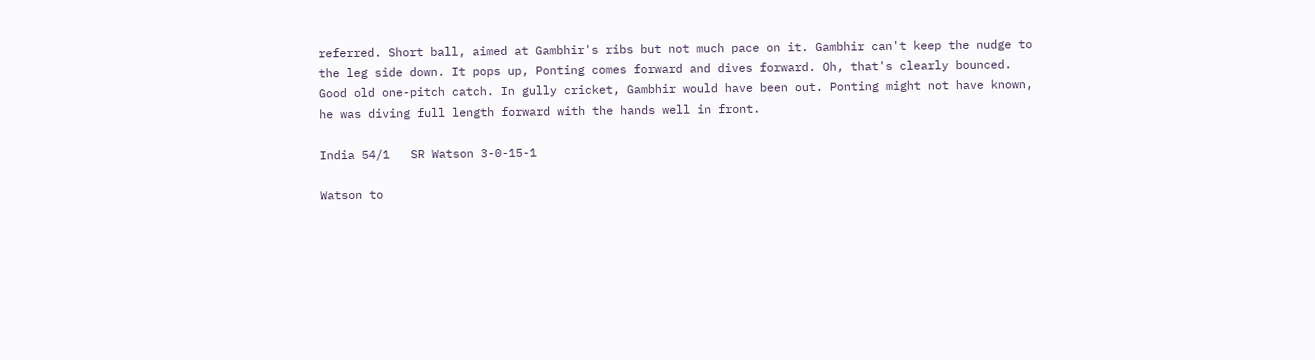referred. Short ball, aimed at Gambhir's ribs but not much pace on it. Gambhir can't keep the nudge to the leg side down. It pops up, Ponting comes forward and dives forward. Oh, that's clearly bounced. Good old one-pitch catch. In gully cricket, Gambhir would have been out. Ponting might not have known, he was diving full length forward with the hands well in front.

India 54/1   SR Watson 3-0-15-1

Watson to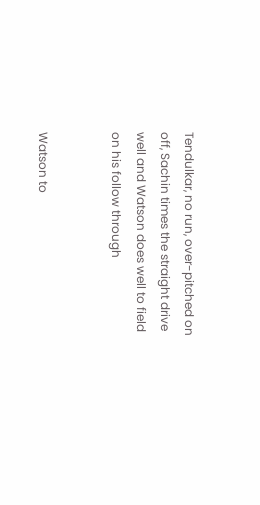Tendulkar, no run, over-pitched on off, Sachin times the straight drive well and Watson does well to field on his follow through


Watson to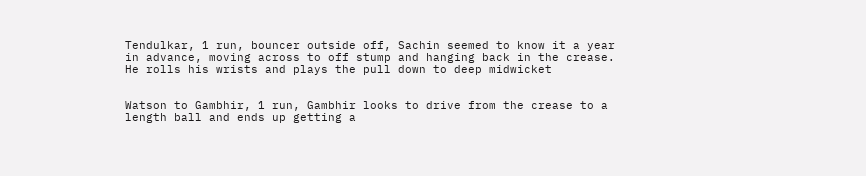Tendulkar, 1 run, bouncer outside off, Sachin seemed to know it a year in advance, moving across to off stump and hanging back in the crease. He rolls his wrists and plays the pull down to deep midwicket


Watson to Gambhir, 1 run, Gambhir looks to drive from the crease to a length ball and ends up getting a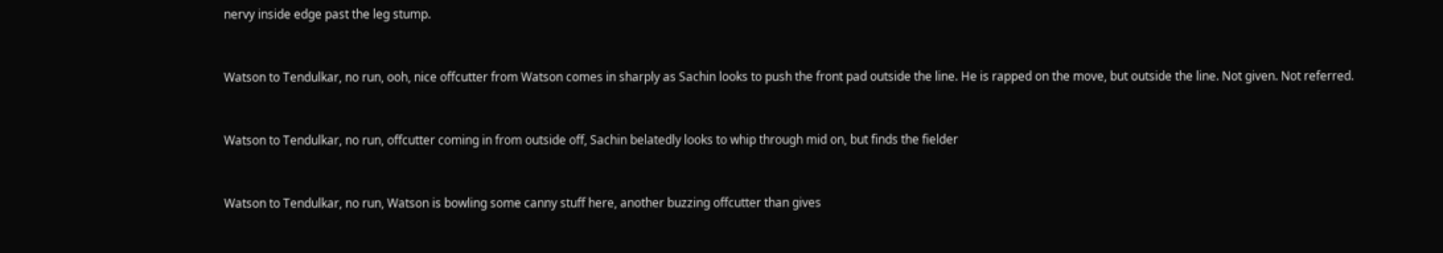nervy inside edge past the leg stump.


Watson to Tendulkar, no run, ooh, nice offcutter from Watson comes in sharply as Sachin looks to push the front pad outside the line. He is rapped on the move, but outside the line. Not given. Not referred.


Watson to Tendulkar, no run, offcutter coming in from outside off, Sachin belatedly looks to whip through mid on, but finds the fielder


Watson to Tendulkar, no run, Watson is bowling some canny stuff here, another buzzing offcutter than gives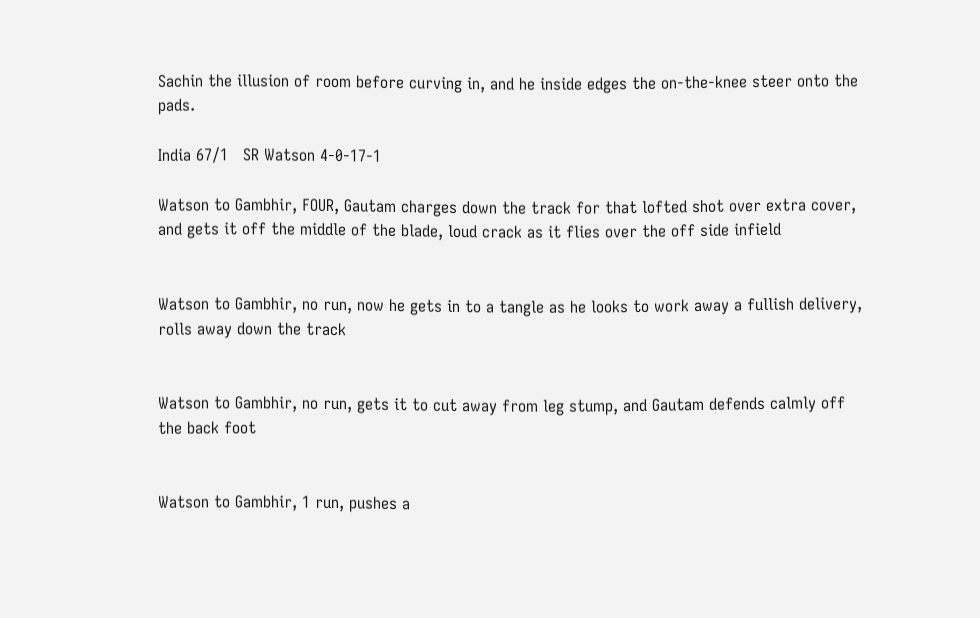Sachin the illusion of room before curving in, and he inside edges the on-the-knee steer onto the pads.

India 67/1   SR Watson 4-0-17-1

Watson to Gambhir, FOUR, Gautam charges down the track for that lofted shot over extra cover, and gets it off the middle of the blade, loud crack as it flies over the off side infield


Watson to Gambhir, no run, now he gets in to a tangle as he looks to work away a fullish delivery, rolls away down the track


Watson to Gambhir, no run, gets it to cut away from leg stump, and Gautam defends calmly off the back foot


Watson to Gambhir, 1 run, pushes a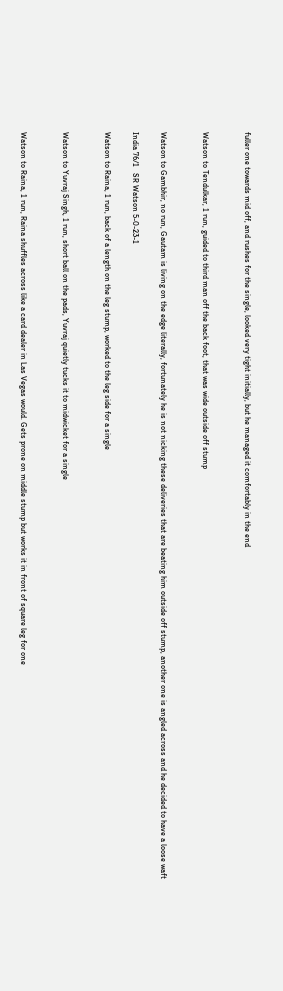fuller one towards mid off, and rushes for the single, looked very tight initially, but he managed it comfortably in the end


Watson to Tendulkar, 1 run, guided to third man off the back foot, that was wide outside off stump


Watson to Gambhir, no run, Gautam is living on the edge literally, fortunately he is not nicking these deliveries that are beating him outside off stump, another one is angled across and he decided to have a loose waft

India 76/1   SR Watson 5-0-23-1

Watson to Raina, 1 run, back of a length on the leg stump, worked to the leg side for a single


Watson to Yuvraj Singh, 1 run, short ball on the pads, Yuvraj quietly tucks it to midwicket for a single


Watson to Raina, 1 run, Raina shuffles across like a card dealer in Las Vegas would. Gets prone on middle stump but works it in front of square leg for one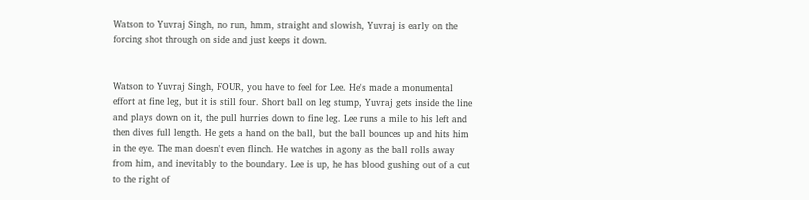Watson to Yuvraj Singh, no run, hmm, straight and slowish, Yuvraj is early on the forcing shot through on side and just keeps it down.


Watson to Yuvraj Singh, FOUR, you have to feel for Lee. He's made a monumental effort at fine leg, but it is still four. Short ball on leg stump, Yuvraj gets inside the line and plays down on it, the pull hurries down to fine leg. Lee runs a mile to his left and then dives full length. He gets a hand on the ball, but the ball bounces up and hits him in the eye. The man doesn't even flinch. He watches in agony as the ball rolls away from him, and inevitably to the boundary. Lee is up, he has blood gushing out of a cut to the right of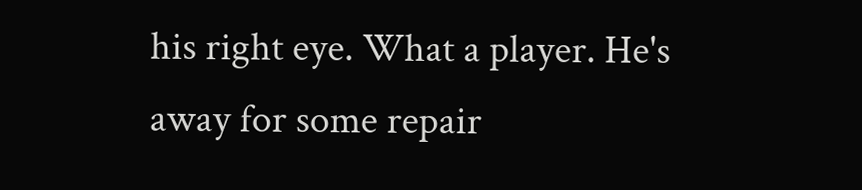his right eye. What a player. He's away for some repair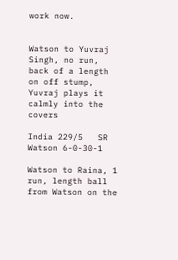work now.


Watson to Yuvraj Singh, no run, back of a length on off stump, Yuvraj plays it calmly into the covers

India 229/5   SR Watson 6-0-30-1

Watson to Raina, 1 run, length ball from Watson on the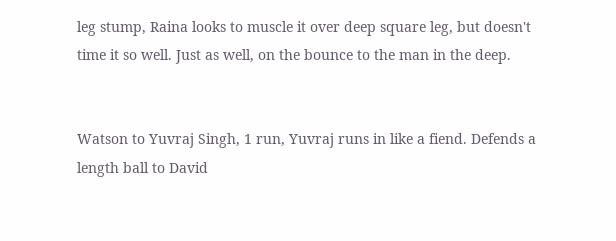leg stump, Raina looks to muscle it over deep square leg, but doesn't time it so well. Just as well, on the bounce to the man in the deep.


Watson to Yuvraj Singh, 1 run, Yuvraj runs in like a fiend. Defends a length ball to David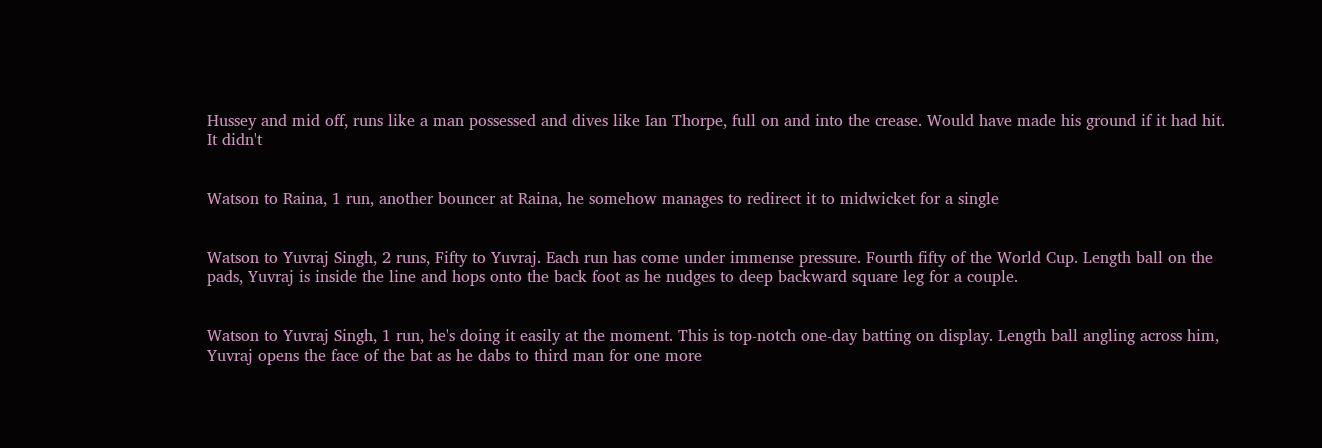Hussey and mid off, runs like a man possessed and dives like Ian Thorpe, full on and into the crease. Would have made his ground if it had hit. It didn't


Watson to Raina, 1 run, another bouncer at Raina, he somehow manages to redirect it to midwicket for a single


Watson to Yuvraj Singh, 2 runs, Fifty to Yuvraj. Each run has come under immense pressure. Fourth fifty of the World Cup. Length ball on the pads, Yuvraj is inside the line and hops onto the back foot as he nudges to deep backward square leg for a couple.


Watson to Yuvraj Singh, 1 run, he's doing it easily at the moment. This is top-notch one-day batting on display. Length ball angling across him, Yuvraj opens the face of the bat as he dabs to third man for one more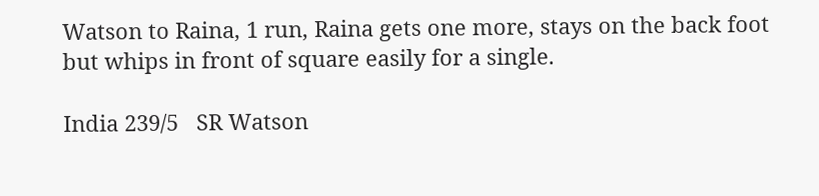Watson to Raina, 1 run, Raina gets one more, stays on the back foot but whips in front of square easily for a single.

India 239/5   SR Watson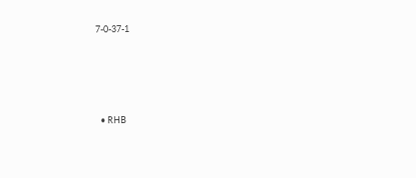7-0-37-1





  • RHB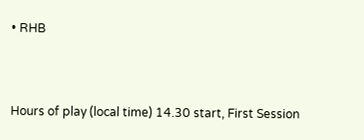• RHB



Hours of play (local time) 14.30 start, First Session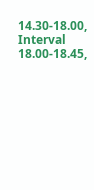14.30-18.00, Interval 18.00-18.45,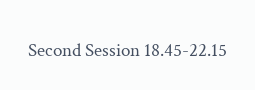Second Session 18.45-22.15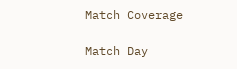Match Coverage

Match Day